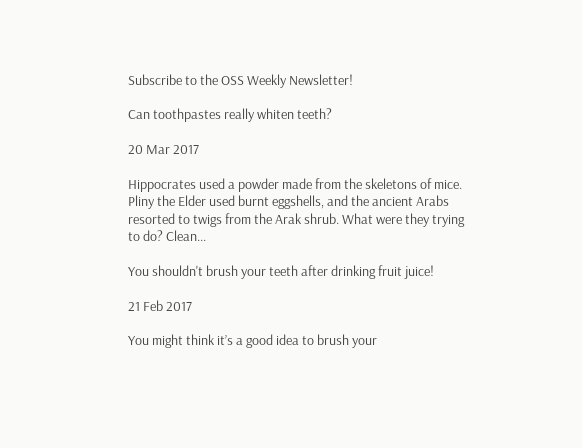Subscribe to the OSS Weekly Newsletter!

Can toothpastes really whiten teeth?

20 Mar 2017

Hippocrates used a powder made from the skeletons of mice. Pliny the Elder used burnt eggshells, and the ancient Arabs resorted to twigs from the Arak shrub. What were they trying to do? Clean...

You shouldn't brush your teeth after drinking fruit juice!

21 Feb 2017

You might think it’s a good idea to brush your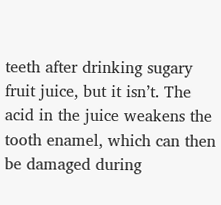teeth after drinking sugary fruit juice, but it isn’t. The acid in the juice weakens the tooth enamel, which can then be damaged during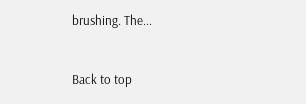brushing. The...


Back to top